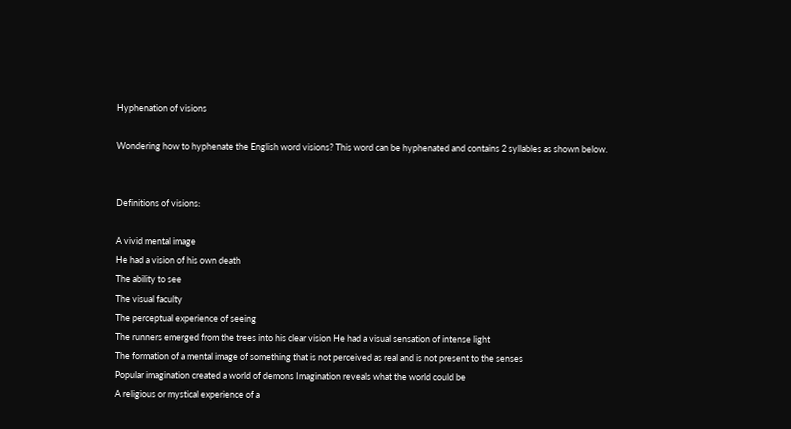Hyphenation of visions

Wondering how to hyphenate the English word visions? This word can be hyphenated and contains 2 syllables as shown below.


Definitions of visions:

A vivid mental image
He had a vision of his own death
The ability to see
The visual faculty
The perceptual experience of seeing
The runners emerged from the trees into his clear vision He had a visual sensation of intense light
The formation of a mental image of something that is not perceived as real and is not present to the senses
Popular imagination created a world of demons Imagination reveals what the world could be
A religious or mystical experience of a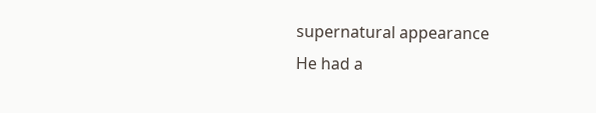supernatural appearance
He had a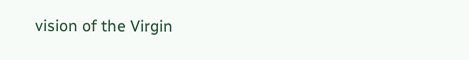vision of the Virgin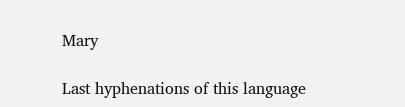Mary

Last hyphenations of this language